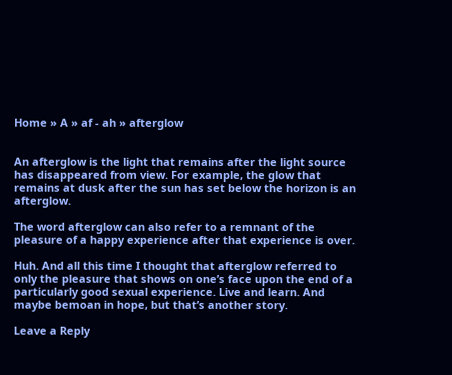Home » A » af - ah » afterglow


An afterglow is the light that remains after the light source has disappeared from view. For example, the glow that remains at dusk after the sun has set below the horizon is an afterglow.

The word afterglow can also refer to a remnant of the pleasure of a happy experience after that experience is over.

Huh. And all this time I thought that afterglow referred to only the pleasure that shows on one’s face upon the end of a particularly good sexual experience. Live and learn. And maybe bemoan in hope, but that’s another story.

Leave a Reply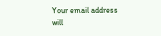Your email address will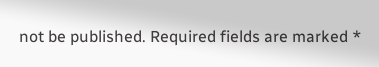not be published. Required fields are marked *